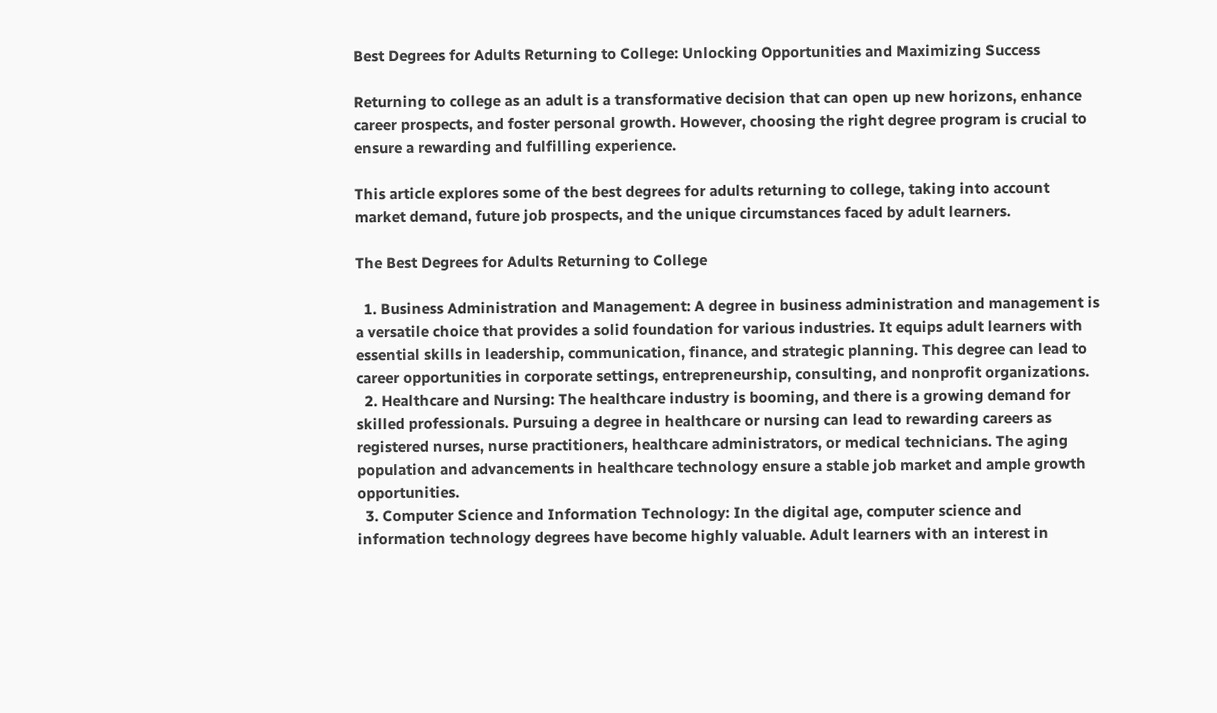Best Degrees for Adults Returning to College: Unlocking Opportunities and Maximizing Success

Returning to college as an adult is a transformative decision that can open up new horizons, enhance career prospects, and foster personal growth. However, choosing the right degree program is crucial to ensure a rewarding and fulfilling experience.

This article explores some of the best degrees for adults returning to college, taking into account market demand, future job prospects, and the unique circumstances faced by adult learners.

The Best Degrees for Adults Returning to College

  1. Business Administration and Management: A degree in business administration and management is a versatile choice that provides a solid foundation for various industries. It equips adult learners with essential skills in leadership, communication, finance, and strategic planning. This degree can lead to career opportunities in corporate settings, entrepreneurship, consulting, and nonprofit organizations.
  2. Healthcare and Nursing: The healthcare industry is booming, and there is a growing demand for skilled professionals. Pursuing a degree in healthcare or nursing can lead to rewarding careers as registered nurses, nurse practitioners, healthcare administrators, or medical technicians. The aging population and advancements in healthcare technology ensure a stable job market and ample growth opportunities.
  3. Computer Science and Information Technology: In the digital age, computer science and information technology degrees have become highly valuable. Adult learners with an interest in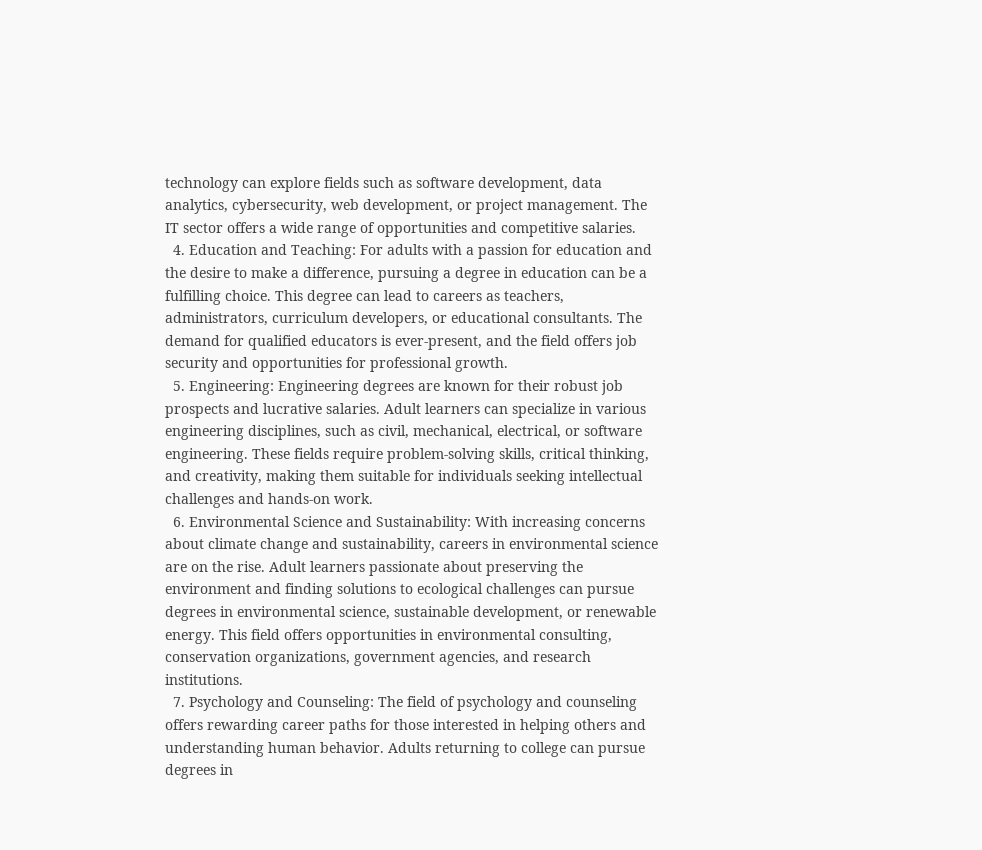technology can explore fields such as software development, data analytics, cybersecurity, web development, or project management. The IT sector offers a wide range of opportunities and competitive salaries.
  4. Education and Teaching: For adults with a passion for education and the desire to make a difference, pursuing a degree in education can be a fulfilling choice. This degree can lead to careers as teachers, administrators, curriculum developers, or educational consultants. The demand for qualified educators is ever-present, and the field offers job security and opportunities for professional growth.
  5. Engineering: Engineering degrees are known for their robust job prospects and lucrative salaries. Adult learners can specialize in various engineering disciplines, such as civil, mechanical, electrical, or software engineering. These fields require problem-solving skills, critical thinking, and creativity, making them suitable for individuals seeking intellectual challenges and hands-on work.
  6. Environmental Science and Sustainability: With increasing concerns about climate change and sustainability, careers in environmental science are on the rise. Adult learners passionate about preserving the environment and finding solutions to ecological challenges can pursue degrees in environmental science, sustainable development, or renewable energy. This field offers opportunities in environmental consulting, conservation organizations, government agencies, and research institutions.
  7. Psychology and Counseling: The field of psychology and counseling offers rewarding career paths for those interested in helping others and understanding human behavior. Adults returning to college can pursue degrees in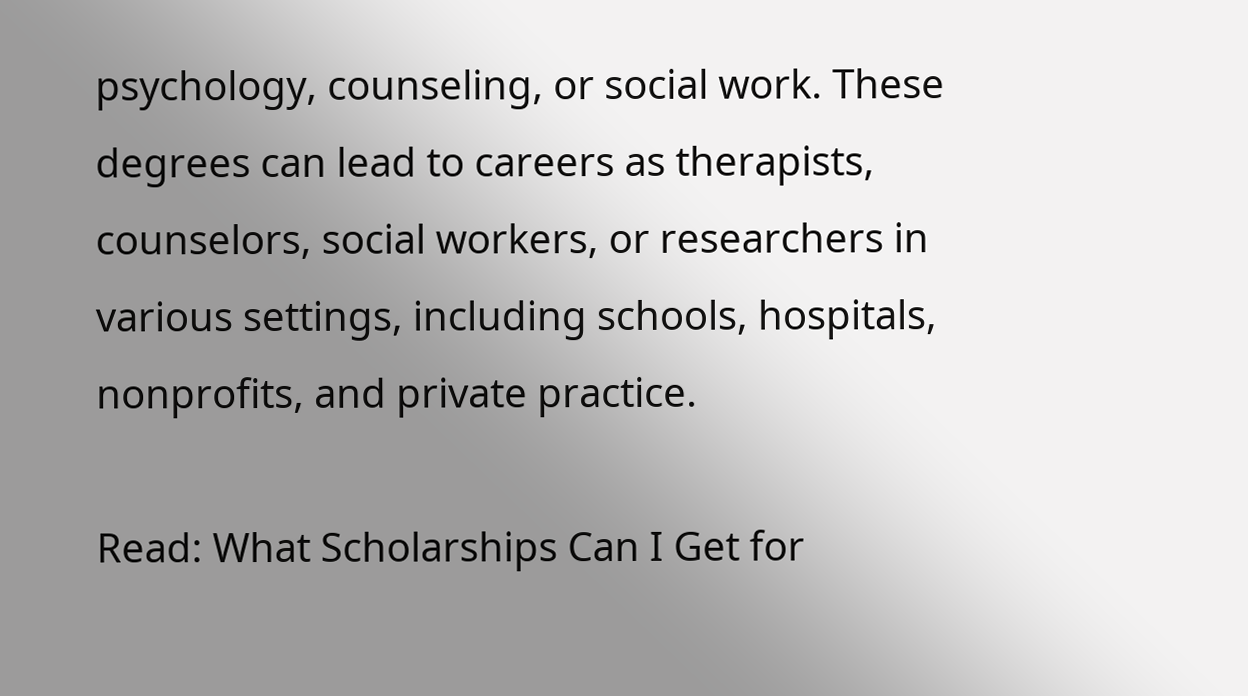psychology, counseling, or social work. These degrees can lead to careers as therapists, counselors, social workers, or researchers in various settings, including schools, hospitals, nonprofits, and private practice.

Read: What Scholarships Can I Get for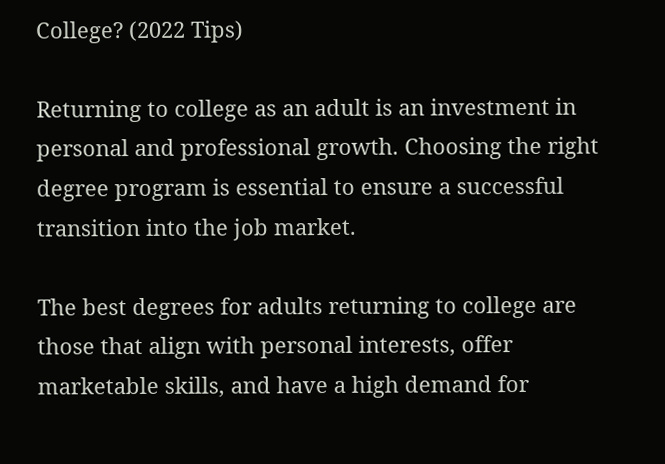College? (2022 Tips)

Returning to college as an adult is an investment in personal and professional growth. Choosing the right degree program is essential to ensure a successful transition into the job market.

The best degrees for adults returning to college are those that align with personal interests, offer marketable skills, and have a high demand for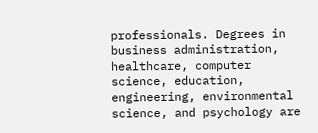professionals. Degrees in business administration, healthcare, computer science, education, engineering, environmental science, and psychology are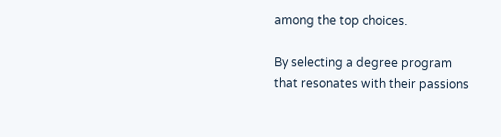among the top choices.

By selecting a degree program that resonates with their passions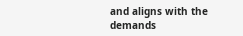and aligns with the demands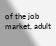of the job market, adult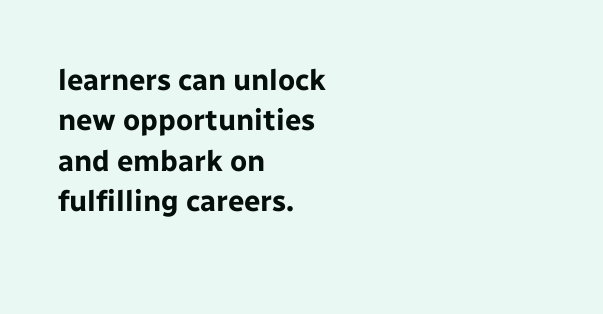learners can unlock new opportunities and embark on fulfilling careers.